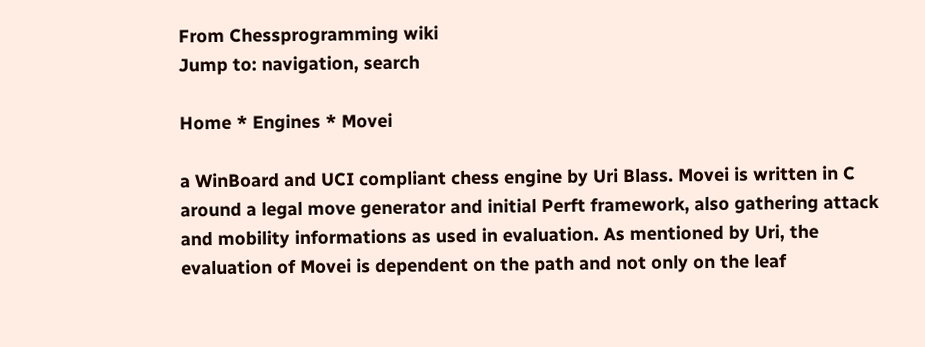From Chessprogramming wiki
Jump to: navigation, search

Home * Engines * Movei

a WinBoard and UCI compliant chess engine by Uri Blass. Movei is written in C around a legal move generator and initial Perft framework, also gathering attack and mobility informations as used in evaluation. As mentioned by Uri, the evaluation of Movei is dependent on the path and not only on the leaf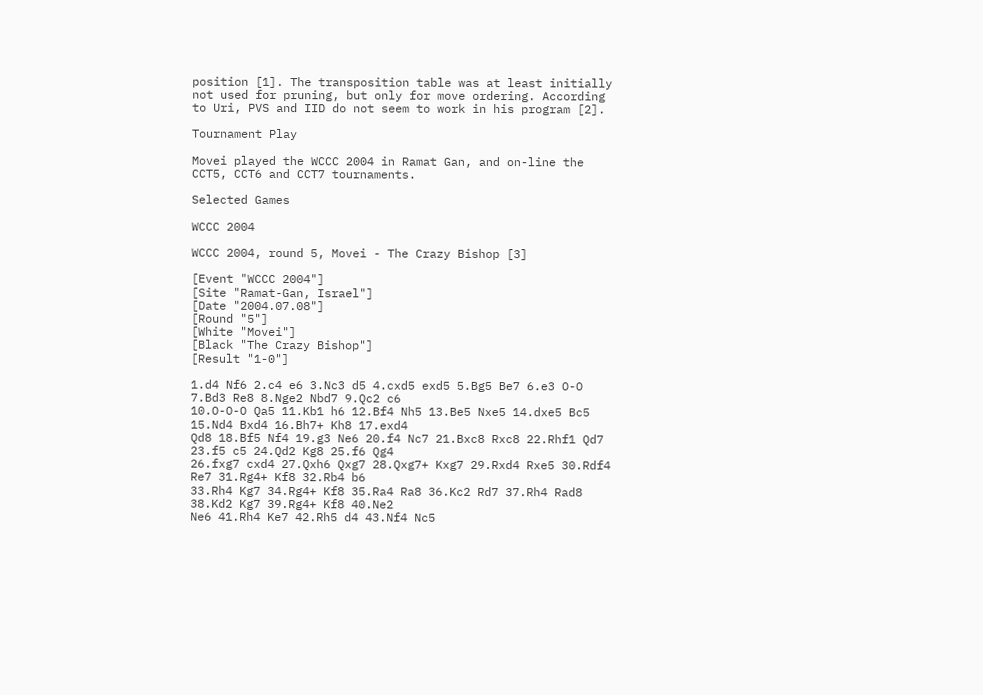position [1]. The transposition table was at least initially not used for pruning, but only for move ordering. According to Uri, PVS and IID do not seem to work in his program [2].

Tournament Play

Movei played the WCCC 2004 in Ramat Gan, and on-line the CCT5, CCT6 and CCT7 tournaments.

Selected Games

WCCC 2004

WCCC 2004, round 5, Movei - The Crazy Bishop [3]

[Event "WCCC 2004"]
[Site "Ramat-Gan, Israel"]
[Date "2004.07.08"]
[Round "5"]
[White "Movei"]
[Black "The Crazy Bishop"]
[Result "1-0"]

1.d4 Nf6 2.c4 e6 3.Nc3 d5 4.cxd5 exd5 5.Bg5 Be7 6.e3 O-O 7.Bd3 Re8 8.Nge2 Nbd7 9.Qc2 c6
10.O-O-O Qa5 11.Kb1 h6 12.Bf4 Nh5 13.Be5 Nxe5 14.dxe5 Bc5 15.Nd4 Bxd4 16.Bh7+ Kh8 17.exd4
Qd8 18.Bf5 Nf4 19.g3 Ne6 20.f4 Nc7 21.Bxc8 Rxc8 22.Rhf1 Qd7 23.f5 c5 24.Qd2 Kg8 25.f6 Qg4
26.fxg7 cxd4 27.Qxh6 Qxg7 28.Qxg7+ Kxg7 29.Rxd4 Rxe5 30.Rdf4 Re7 31.Rg4+ Kf8 32.Rb4 b6
33.Rh4 Kg7 34.Rg4+ Kf8 35.Ra4 Ra8 36.Kc2 Rd7 37.Rh4 Rad8 38.Kd2 Kg7 39.Rg4+ Kf8 40.Ne2
Ne6 41.Rh4 Ke7 42.Rh5 d4 43.Nf4 Nc5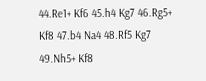44.Re1+ Kf6 45.h4 Kg7 46.Rg5+ Kf8 47.b4 Na4 48.Rf5 Kg7
49.Nh5+ Kf8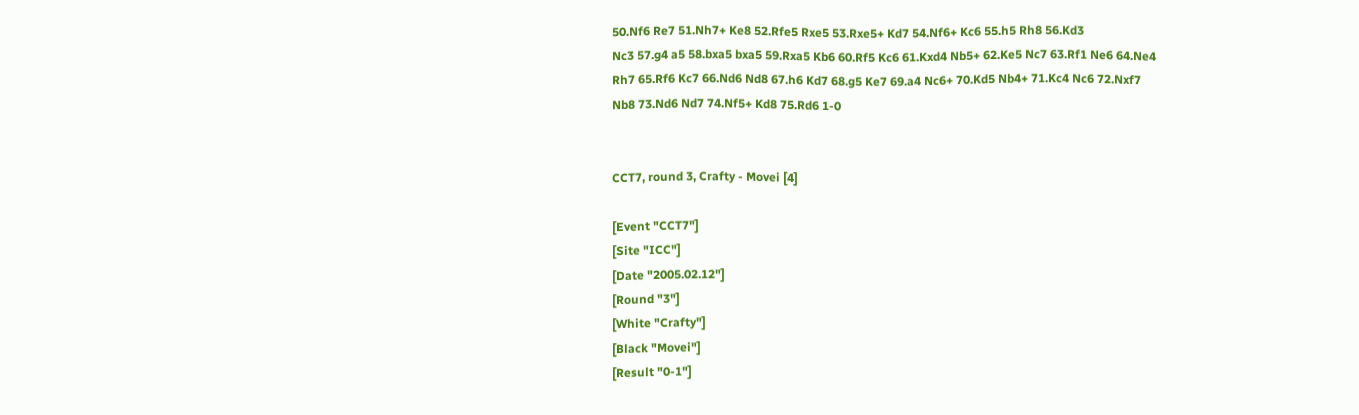50.Nf6 Re7 51.Nh7+ Ke8 52.Rfe5 Rxe5 53.Rxe5+ Kd7 54.Nf6+ Kc6 55.h5 Rh8 56.Kd3
Nc3 57.g4 a5 58.bxa5 bxa5 59.Rxa5 Kb6 60.Rf5 Kc6 61.Kxd4 Nb5+ 62.Ke5 Nc7 63.Rf1 Ne6 64.Ne4
Rh7 65.Rf6 Kc7 66.Nd6 Nd8 67.h6 Kd7 68.g5 Ke7 69.a4 Nc6+ 70.Kd5 Nb4+ 71.Kc4 Nc6 72.Nxf7
Nb8 73.Nd6 Nd7 74.Nf5+ Kd8 75.Rd6 1-0


CCT7, round 3, Crafty - Movei [4]

[Event "CCT7"]
[Site "ICC"]
[Date "2005.02.12"]
[Round "3"]
[White "Crafty"]
[Black "Movei"]
[Result "0-1"]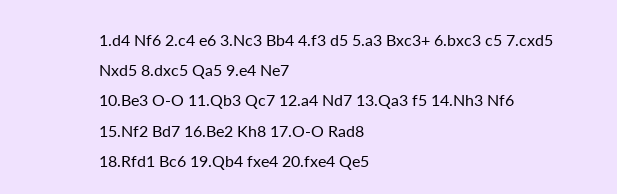1.d4 Nf6 2.c4 e6 3.Nc3 Bb4 4.f3 d5 5.a3 Bxc3+ 6.bxc3 c5 7.cxd5 Nxd5 8.dxc5 Qa5 9.e4 Ne7
10.Be3 O-O 11.Qb3 Qc7 12.a4 Nd7 13.Qa3 f5 14.Nh3 Nf6 15.Nf2 Bd7 16.Be2 Kh8 17.O-O Rad8
18.Rfd1 Bc6 19.Qb4 fxe4 20.fxe4 Qe5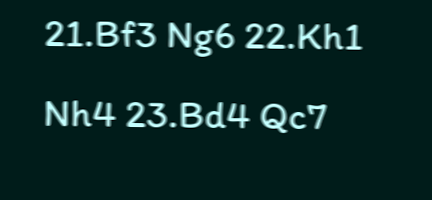21.Bf3 Ng6 22.Kh1 Nh4 23.Bd4 Qc7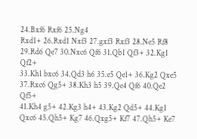24.Bxf6 Rxf6 25.Ng4
Rxd1+ 26.Rxd1 Nxf3 27.gxf3 Rxf3 28.Ne5 Rf8 29.Rd6 Qe7 30.Nxc6 Qf6 31.Qb1 Qf3+ 32.Kg1 Qf2+
33.Kh1 bxc6 34.Qd3 h6 35.e5 Qe1+ 36.Kg2 Qxe5 37.Rxc6 Qg5+ 38.Kh3 h5 39.Qe4 Qf6 40.Qe2 Qf5+
41.Kh4 g5+ 42.Kg3 h4+ 43.Kg2 Qd5+ 44.Kg1 Qxc6 45.Qh5+ Kg7 46.Qxg5+ Kf7 47.Qh5+ Ke7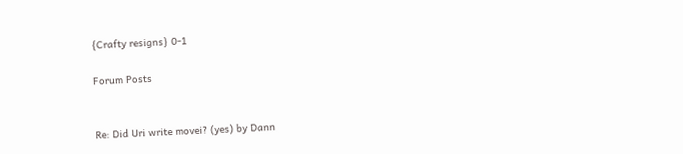{Crafty resigns} 0-1

Forum Posts


Re: Did Uri write movei? (yes) by Dann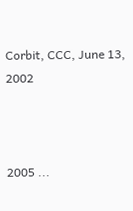Corbit, CCC, June 13, 2002



2005 ...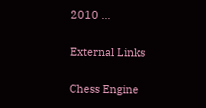2010 ...

External Links

Chess Engine